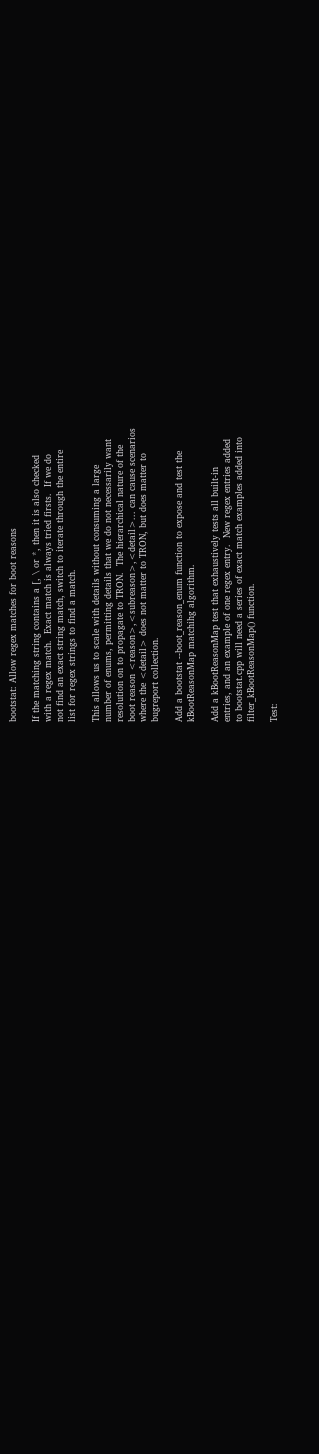bootstat: Allow regex matches for boot reasons

If the matching string contains a [, \ or *, then it is also checked
with a regex match.  Exact match is always tried firsts.  If we do
not find an exact string match, switch to iterate through the entire
list for regex strings to find a match.

This allows us to scale with details without consuming a large
number of enums, permitting details that we do not necessarily want
resolution on to propagate to TRON.  The hierarchical nature of the
boot reason <reason>,<subreason>,<detail>... can cause scenarios
where the <detail> does not matter to TRON, but does matter to
bugreport collection.

Add a bootstat --boot_reason_enum function to expose and test the
kBootReasonMap matchihg algorithm.

Add a kBootReasonMap test that exhaustively tests all built-in
entries, and an example of one regex entry.  New regex entries added
to bootstat.cpp will need a series of exact match examples added into
filter_kBootReasonMap() function.

Test: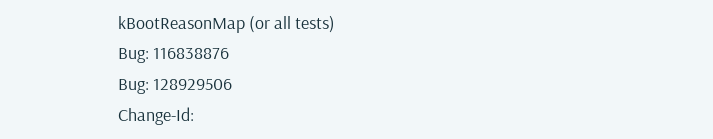kBootReasonMap (or all tests)
Bug: 116838876
Bug: 128929506
Change-Id: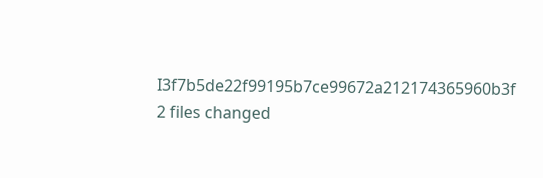I3f7b5de22f99195b7ce99672a212174365960b3f
2 files changed